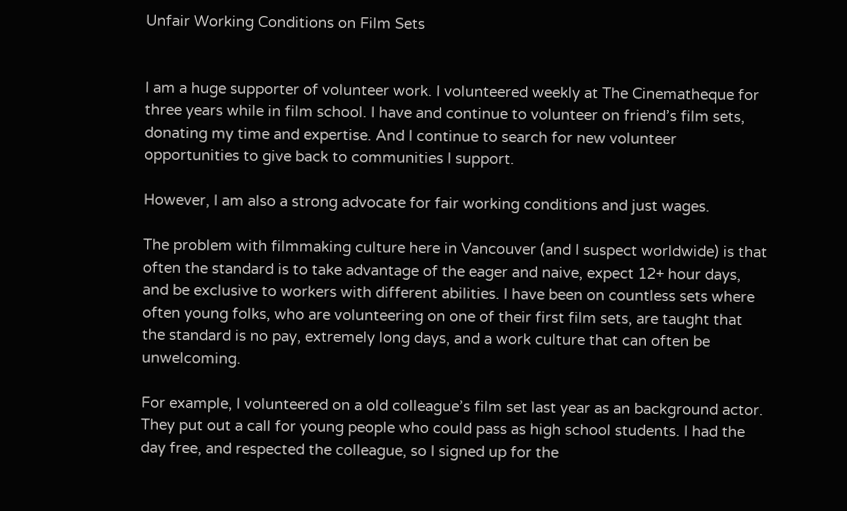Unfair Working Conditions on Film Sets


I am a huge supporter of volunteer work. I volunteered weekly at The Cinematheque for three years while in film school. I have and continue to volunteer on friend’s film sets, donating my time and expertise. And I continue to search for new volunteer opportunities to give back to communities I support.

However, I am also a strong advocate for fair working conditions and just wages.

The problem with filmmaking culture here in Vancouver (and I suspect worldwide) is that often the standard is to take advantage of the eager and naive, expect 12+ hour days, and be exclusive to workers with different abilities. I have been on countless sets where often young folks, who are volunteering on one of their first film sets, are taught that the standard is no pay, extremely long days, and a work culture that can often be unwelcoming.

For example, I volunteered on a old colleague’s film set last year as an background actor. They put out a call for young people who could pass as high school students. I had the day free, and respected the colleague, so I signed up for the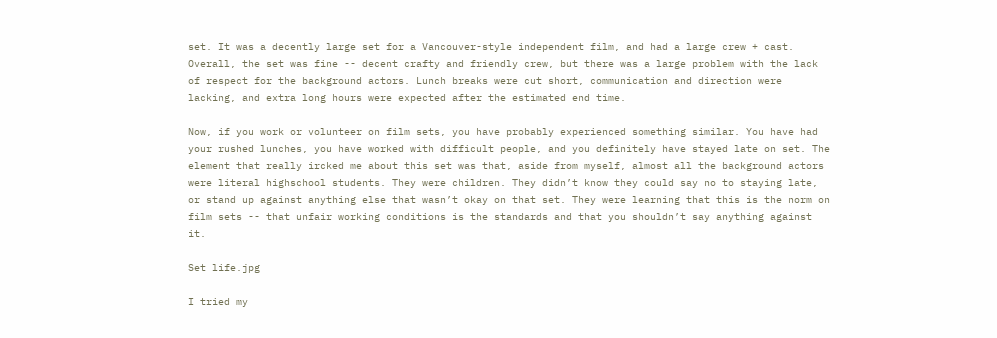set. It was a decently large set for a Vancouver-style independent film, and had a large crew + cast. Overall, the set was fine -- decent crafty and friendly crew, but there was a large problem with the lack of respect for the background actors. Lunch breaks were cut short, communication and direction were lacking, and extra long hours were expected after the estimated end time.

Now, if you work or volunteer on film sets, you have probably experienced something similar. You have had your rushed lunches, you have worked with difficult people, and you definitely have stayed late on set. The element that really ircked me about this set was that, aside from myself, almost all the background actors were literal highschool students. They were children. They didn’t know they could say no to staying late, or stand up against anything else that wasn’t okay on that set. They were learning that this is the norm on film sets -- that unfair working conditions is the standards and that you shouldn’t say anything against it.

Set life.jpg

I tried my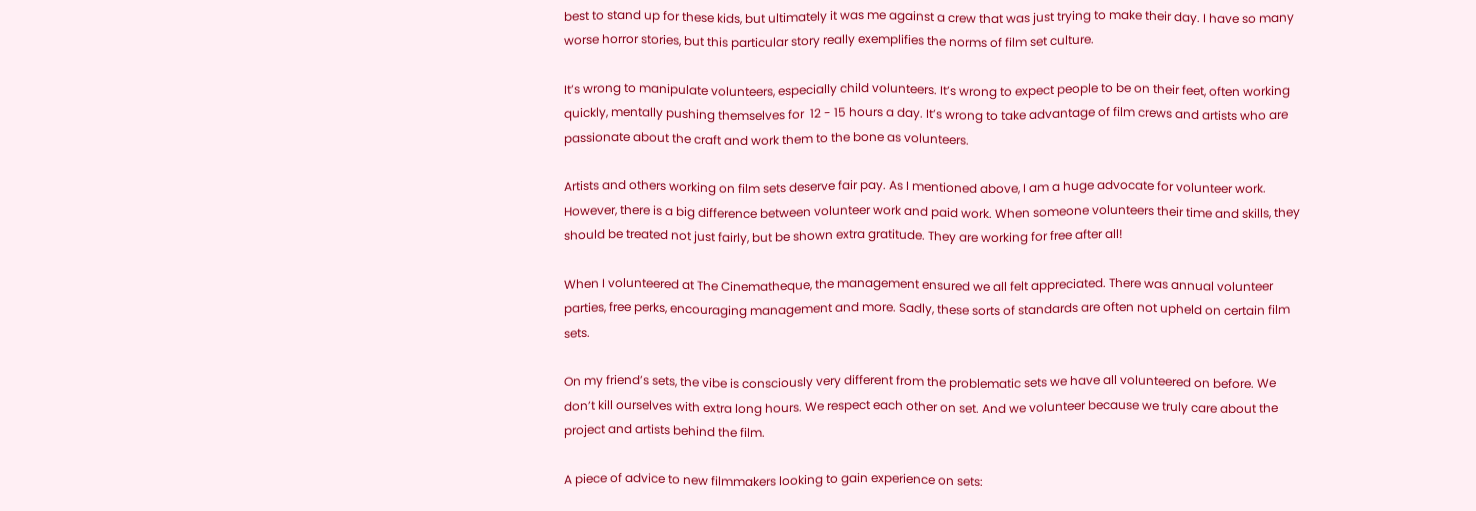best to stand up for these kids, but ultimately it was me against a crew that was just trying to make their day. I have so many worse horror stories, but this particular story really exemplifies the norms of film set culture.

It’s wrong to manipulate volunteers, especially child volunteers. It’s wrong to expect people to be on their feet, often working quickly, mentally pushing themselves for  12 - 15 hours a day. It’s wrong to take advantage of film crews and artists who are passionate about the craft and work them to the bone as volunteers.

Artists and others working on film sets deserve fair pay. As I mentioned above, I am a huge advocate for volunteer work. However, there is a big difference between volunteer work and paid work. When someone volunteers their time and skills, they should be treated not just fairly, but be shown extra gratitude. They are working for free after all!

When I volunteered at The Cinematheque, the management ensured we all felt appreciated. There was annual volunteer parties, free perks, encouraging management and more. Sadly, these sorts of standards are often not upheld on certain film sets.

On my friend’s sets, the vibe is consciously very different from the problematic sets we have all volunteered on before. We don’t kill ourselves with extra long hours. We respect each other on set. And we volunteer because we truly care about the project and artists behind the film.

A piece of advice to new filmmakers looking to gain experience on sets: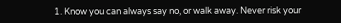1. Know you can always say no, or walk away. Never risk your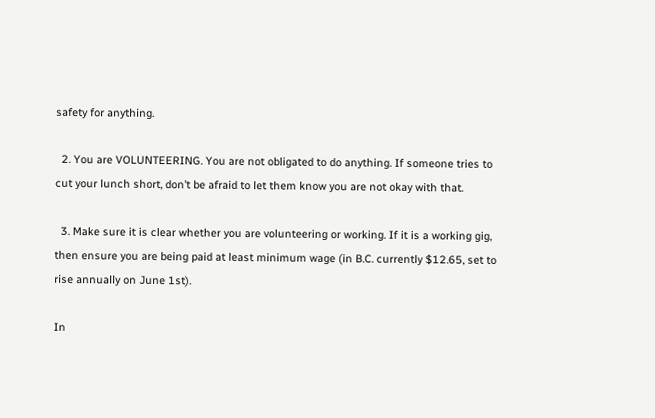safety for anything.

  2. You are VOLUNTEERING. You are not obligated to do anything. If someone tries to cut your lunch short, don’t be afraid to let them know you are not okay with that.

  3. Make sure it is clear whether you are volunteering or working. If it is a working gig, then ensure you are being paid at least minimum wage (in B.C. currently $12.65, set to rise annually on June 1st).

In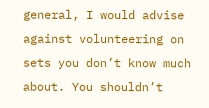general, I would advise against volunteering on sets you don’t know much about. You shouldn’t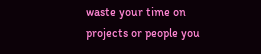waste your time on projects or people you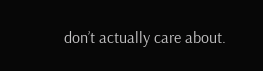don’t actually care about.